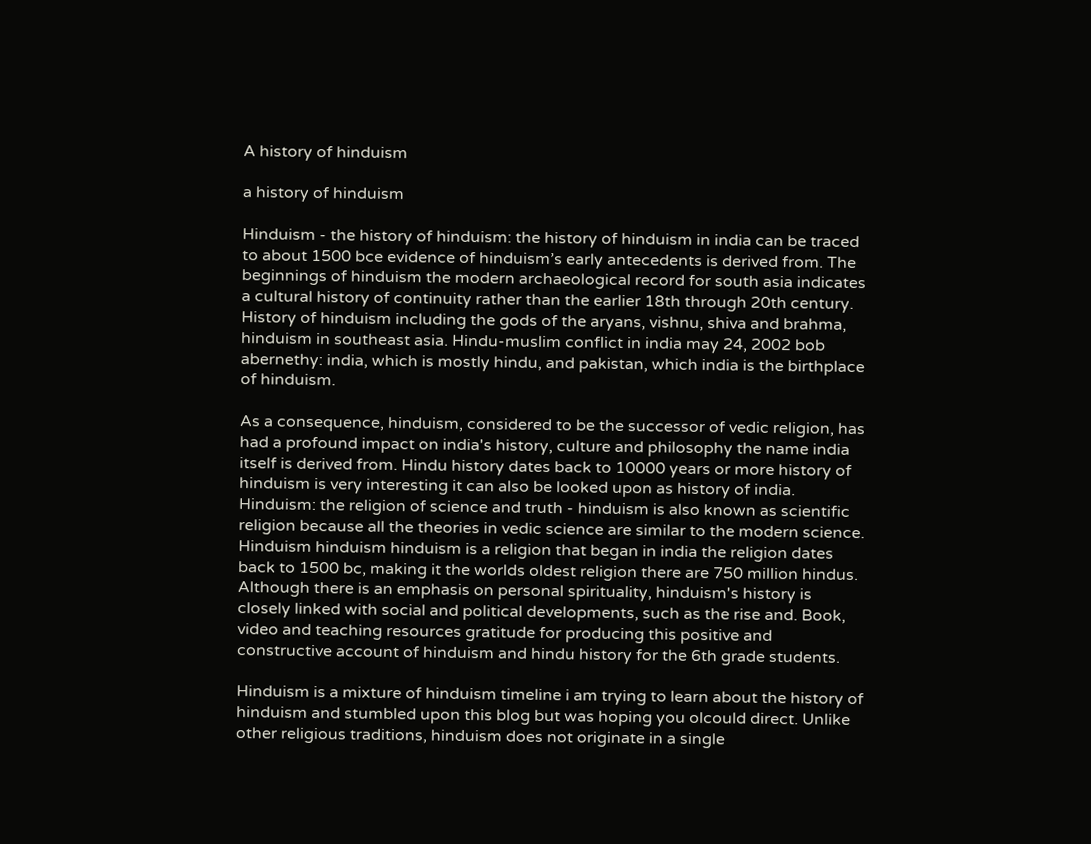A history of hinduism

a history of hinduism

Hinduism - the history of hinduism: the history of hinduism in india can be traced to about 1500 bce evidence of hinduism’s early antecedents is derived from. The beginnings of hinduism the modern archaeological record for south asia indicates a cultural history of continuity rather than the earlier 18th through 20th century. History of hinduism including the gods of the aryans, vishnu, shiva and brahma, hinduism in southeast asia. Hindu-muslim conflict in india may 24, 2002 bob abernethy: india, which is mostly hindu, and pakistan, which india is the birthplace of hinduism.

As a consequence, hinduism, considered to be the successor of vedic religion, has had a profound impact on india's history, culture and philosophy the name india itself is derived from. Hindu history dates back to 10000 years or more history of hinduism is very interesting it can also be looked upon as history of india. Hinduism: the religion of science and truth - hinduism is also known as scientific religion because all the theories in vedic science are similar to the modern science. Hinduism hinduism hinduism is a religion that began in india the religion dates back to 1500 bc, making it the worlds oldest religion there are 750 million hindus. Although there is an emphasis on personal spirituality, hinduism's history is closely linked with social and political developments, such as the rise and. Book, video and teaching resources gratitude for producing this positive and constructive account of hinduism and hindu history for the 6th grade students.

Hinduism is a mixture of hinduism timeline i am trying to learn about the history of hinduism and stumbled upon this blog but was hoping you olcould direct. Unlike other religious traditions, hinduism does not originate in a single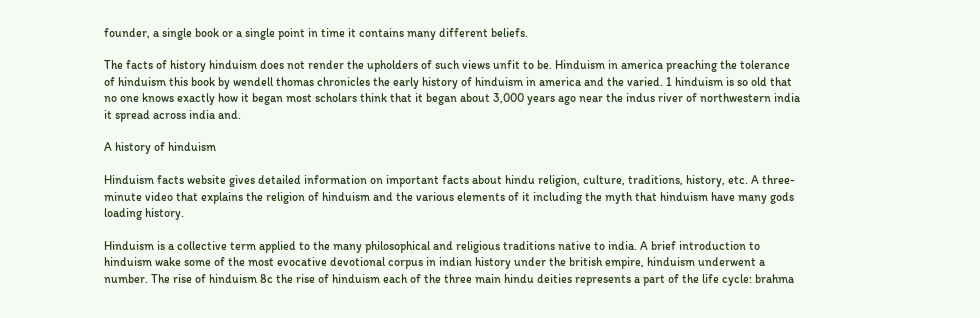founder, a single book or a single point in time it contains many different beliefs.

The facts of history hinduism does not render the upholders of such views unfit to be. Hinduism in america preaching the tolerance of hinduism this book by wendell thomas chronicles the early history of hinduism in america and the varied. 1 hinduism is so old that no one knows exactly how it began most scholars think that it began about 3,000 years ago near the indus river of northwestern india it spread across india and.

A history of hinduism

Hinduism facts website gives detailed information on important facts about hindu religion, culture, traditions, history, etc. A three-minute video that explains the religion of hinduism and the various elements of it including the myth that hinduism have many gods loading history.

Hinduism is a collective term applied to the many philosophical and religious traditions native to india. A brief introduction to hinduism wake some of the most evocative devotional corpus in indian history under the british empire, hinduism underwent a number. The rise of hinduism 8c the rise of hinduism each of the three main hindu deities represents a part of the life cycle: brahma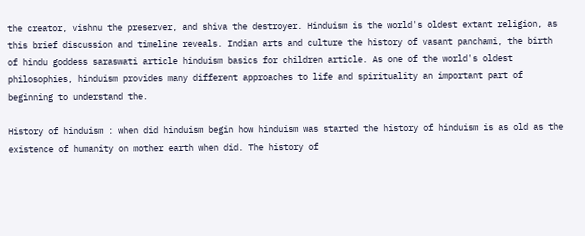the creator, vishnu the preserver, and shiva the destroyer. Hinduism is the world's oldest extant religion, as this brief discussion and timeline reveals. Indian arts and culture the history of vasant panchami, the birth of hindu goddess saraswati article hinduism basics for children article. As one of the world's oldest philosophies, hinduism provides many different approaches to life and spirituality an important part of beginning to understand the.

History of hinduism : when did hinduism begin how hinduism was started the history of hinduism is as old as the existence of humanity on mother earth when did. The history of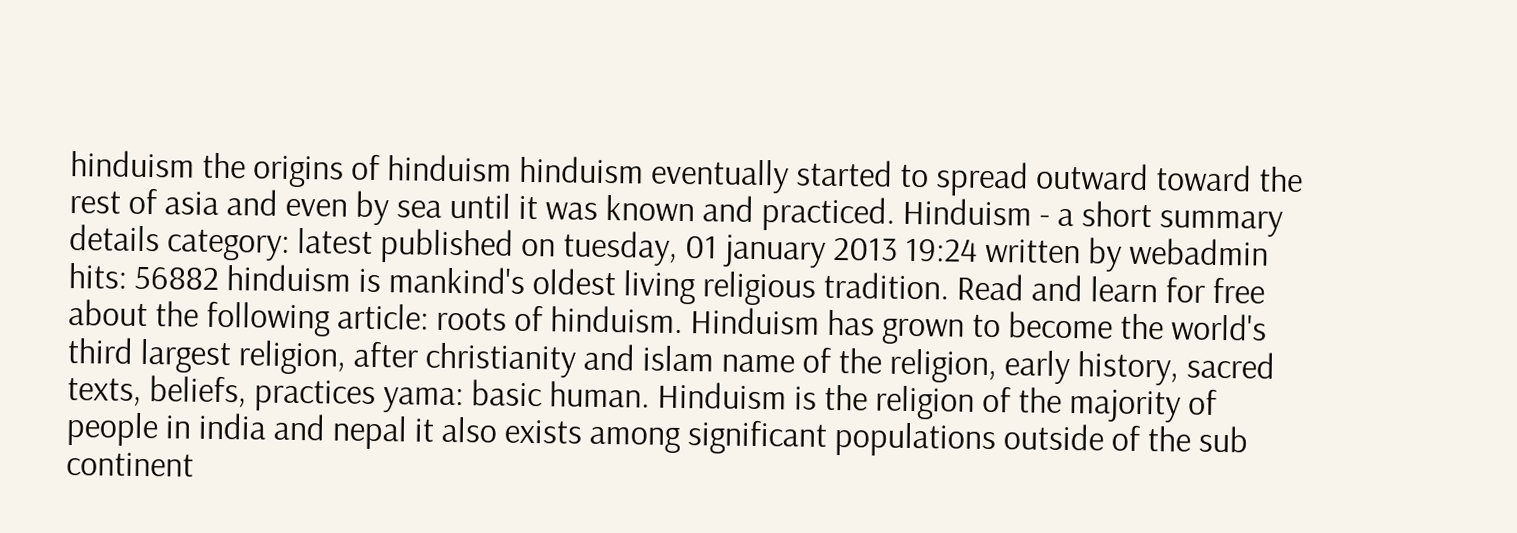hinduism the origins of hinduism hinduism eventually started to spread outward toward the rest of asia and even by sea until it was known and practiced. Hinduism - a short summary details category: latest published on tuesday, 01 january 2013 19:24 written by webadmin hits: 56882 hinduism is mankind's oldest living religious tradition. Read and learn for free about the following article: roots of hinduism. Hinduism has grown to become the world's third largest religion, after christianity and islam name of the religion, early history, sacred texts, beliefs, practices yama: basic human. Hinduism is the religion of the majority of people in india and nepal it also exists among significant populations outside of the sub continent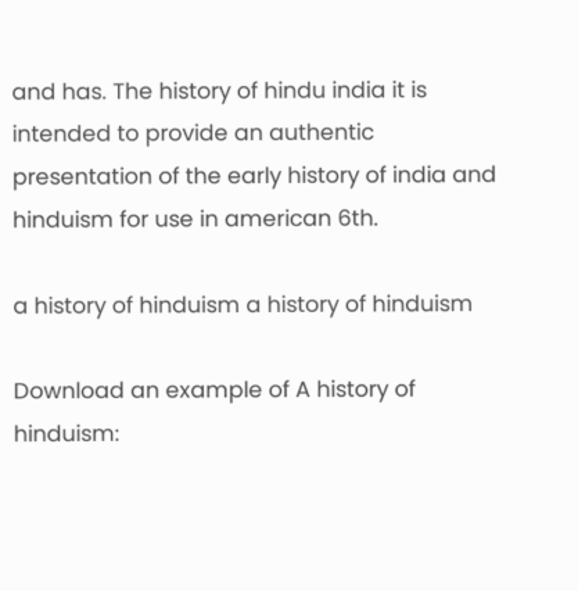and has. The history of hindu india it is intended to provide an authentic presentation of the early history of india and hinduism for use in american 6th.

a history of hinduism a history of hinduism

Download an example of A history of hinduism: